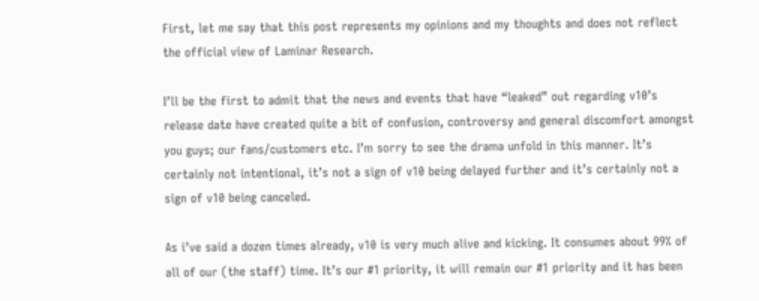First, let me say that this post represents my opinions and my thoughts and does not reflect the official view of Laminar Research.

I’ll be the first to admit that the news and events that have “leaked” out regarding v10’s release date have created quite a bit of confusion, controversy and general discomfort amongst you guys; our fans/customers etc. I’m sorry to see the drama unfold in this manner. It’s certainly not intentional, it’s not a sign of v10 being delayed further and it’s certainly not a sign of v10 being canceled.

As i’ve said a dozen times already, v10 is very much alive and kicking. It consumes about 99% of all of our (the staff) time. It’s our #1 priority, it will remain our #1 priority and it has been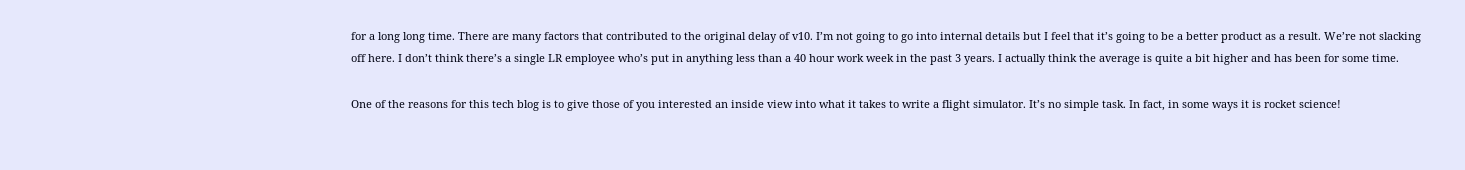for a long long time. There are many factors that contributed to the original delay of v10. I’m not going to go into internal details but I feel that it’s going to be a better product as a result. We’re not slacking off here. I don’t think there’s a single LR employee who’s put in anything less than a 40 hour work week in the past 3 years. I actually think the average is quite a bit higher and has been for some time.

One of the reasons for this tech blog is to give those of you interested an inside view into what it takes to write a flight simulator. It’s no simple task. In fact, in some ways it is rocket science!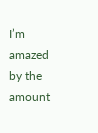I’m amazed by the amount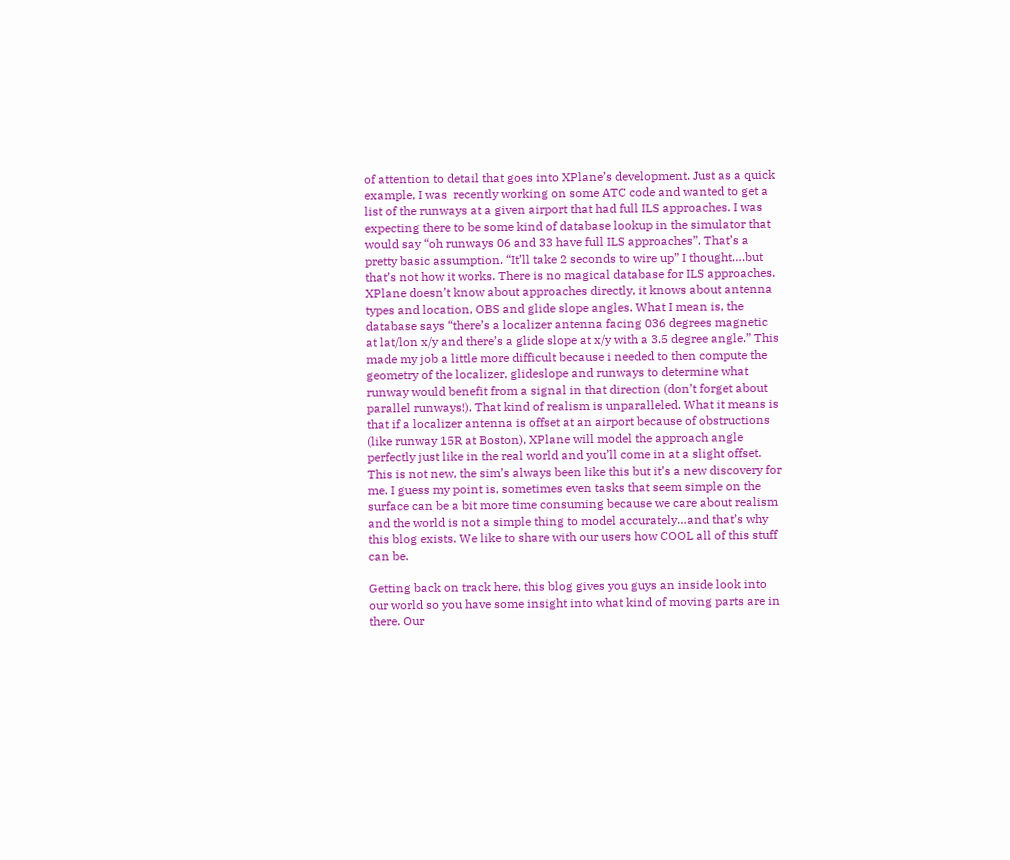of attention to detail that goes into XPlane’s development. Just as a quick example, I was  recently working on some ATC code and wanted to get a list of the runways at a given airport that had full ILS approaches. I was expecting there to be some kind of database lookup in the simulator that would say “oh runways 06 and 33 have full ILS approaches”. That’s a pretty basic assumption. “It’ll take 2 seconds to wire up” I thought….but that’s not how it works. There is no magical database for ILS approaches. XPlane doesn’t know about approaches directly, it knows about antenna types and location, OBS and glide slope angles. What I mean is, the database says “there’s a localizer antenna facing 036 degrees magnetic at lat/lon x/y and there’s a glide slope at x/y with a 3.5 degree angle.” This made my job a little more difficult because i needed to then compute the geometry of the localizer, glideslope and runways to determine what runway would benefit from a signal in that direction (don’t forget about parallel runways!). That kind of realism is unparalleled. What it means is that if a localizer antenna is offset at an airport because of obstructions (like runway 15R at Boston), XPlane will model the approach angle perfectly just like in the real world and you’ll come in at a slight offset. This is not new, the sim’s always been like this but it’s a new discovery for me. I guess my point is, sometimes even tasks that seem simple on the surface can be a bit more time consuming because we care about realism and the world is not a simple thing to model accurately…and that’s why this blog exists. We like to share with our users how COOL all of this stuff can be.

Getting back on track here, this blog gives you guys an inside look into our world so you have some insight into what kind of moving parts are in there. Our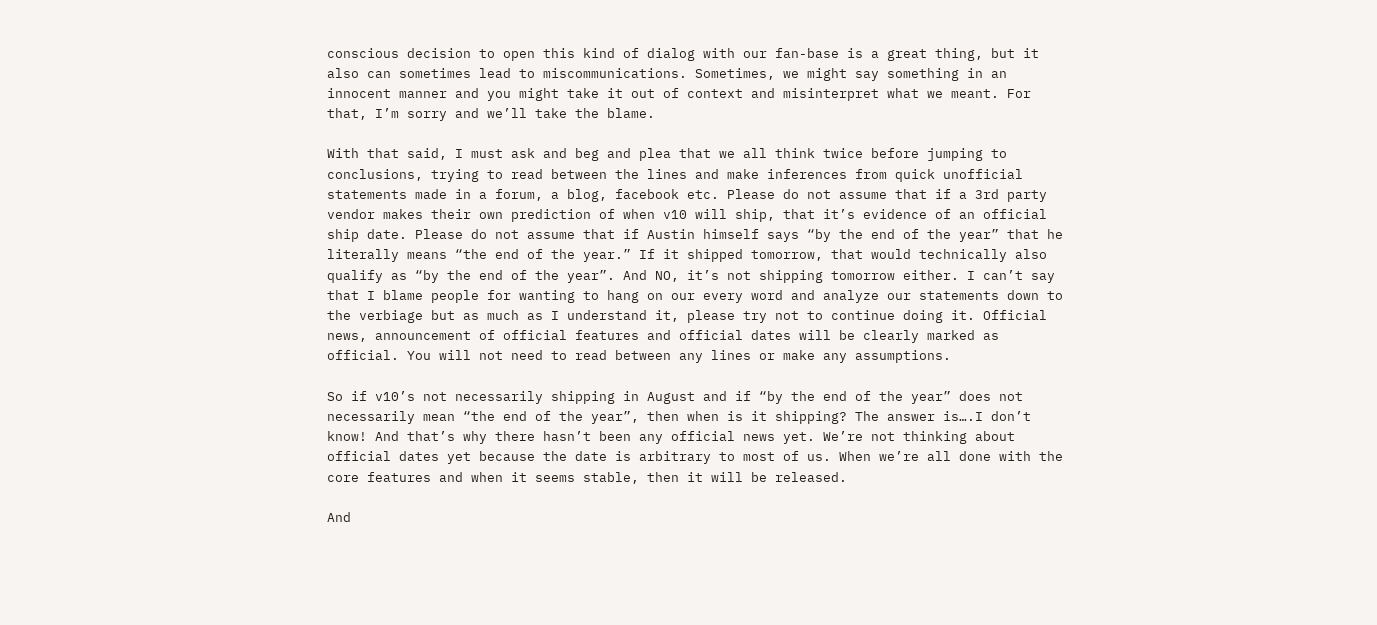conscious decision to open this kind of dialog with our fan-base is a great thing, but it also can sometimes lead to miscommunications. Sometimes, we might say something in an innocent manner and you might take it out of context and misinterpret what we meant. For that, I’m sorry and we’ll take the blame.

With that said, I must ask and beg and plea that we all think twice before jumping to conclusions, trying to read between the lines and make inferences from quick unofficial statements made in a forum, a blog, facebook etc. Please do not assume that if a 3rd party vendor makes their own prediction of when v10 will ship, that it’s evidence of an official ship date. Please do not assume that if Austin himself says “by the end of the year” that he literally means “the end of the year.” If it shipped tomorrow, that would technically also qualify as “by the end of the year”. And NO, it’s not shipping tomorrow either. I can’t say that I blame people for wanting to hang on our every word and analyze our statements down to the verbiage but as much as I understand it, please try not to continue doing it. Official news, announcement of official features and official dates will be clearly marked as official. You will not need to read between any lines or make any assumptions.

So if v10’s not necessarily shipping in August and if “by the end of the year” does not necessarily mean “the end of the year”, then when is it shipping? The answer is….I don’t know! And that’s why there hasn’t been any official news yet. We’re not thinking about official dates yet because the date is arbitrary to most of us. When we’re all done with the core features and when it seems stable, then it will be released.

And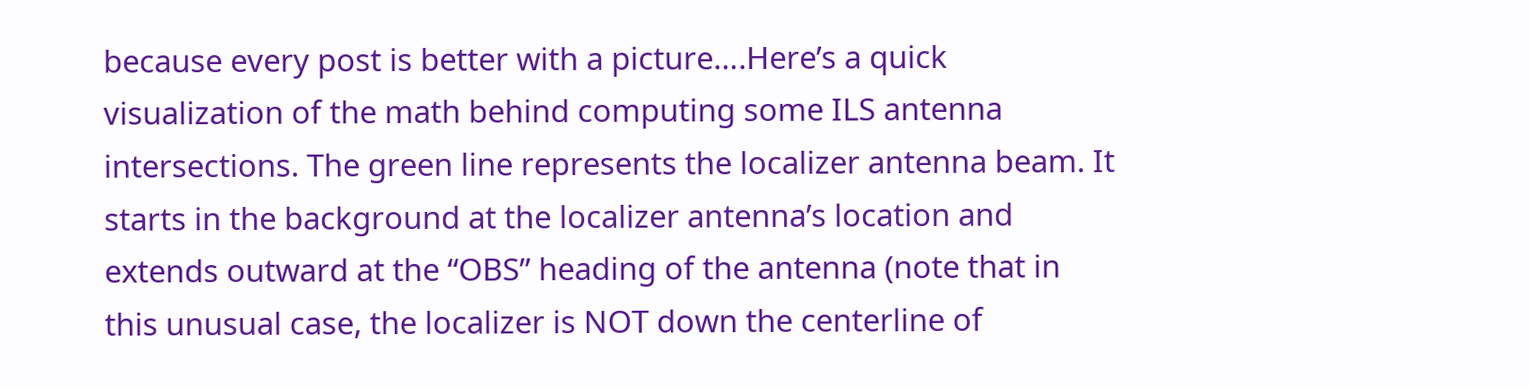because every post is better with a picture….Here’s a quick visualization of the math behind computing some ILS antenna intersections. The green line represents the localizer antenna beam. It starts in the background at the localizer antenna’s location and extends outward at the “OBS” heading of the antenna (note that in this unusual case, the localizer is NOT down the centerline of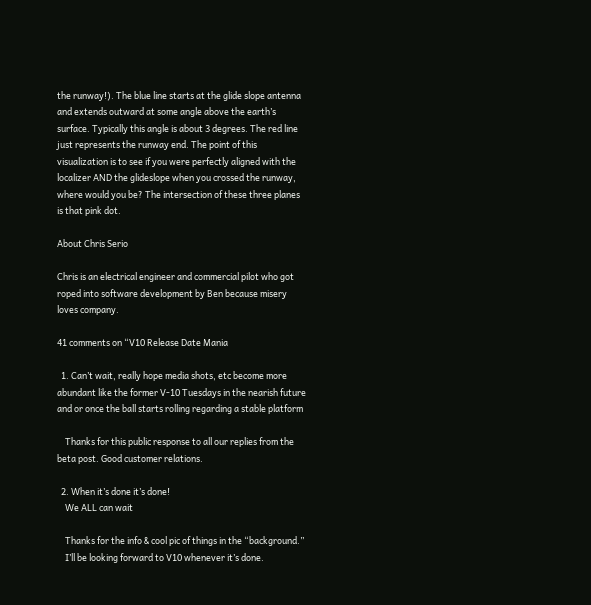the runway!). The blue line starts at the glide slope antenna and extends outward at some angle above the earth’s surface. Typically this angle is about 3 degrees. The red line just represents the runway end. The point of this visualization is to see if you were perfectly aligned with the localizer AND the glideslope when you crossed the runway, where would you be? The intersection of these three planes is that pink dot.

About Chris Serio

Chris is an electrical engineer and commercial pilot who got roped into software development by Ben because misery loves company.

41 comments on “V10 Release Date Mania

  1. Can’t wait, really hope media shots, etc become more abundant like the former V-10 Tuesdays in the nearish future and or once the ball starts rolling regarding a stable platform

    Thanks for this public response to all our replies from the beta post. Good customer relations.

  2. When it’s done it’s done!
    We ALL can wait

    Thanks for the info & cool pic of things in the “background.”
    I’ll be looking forward to V10 whenever it’s done.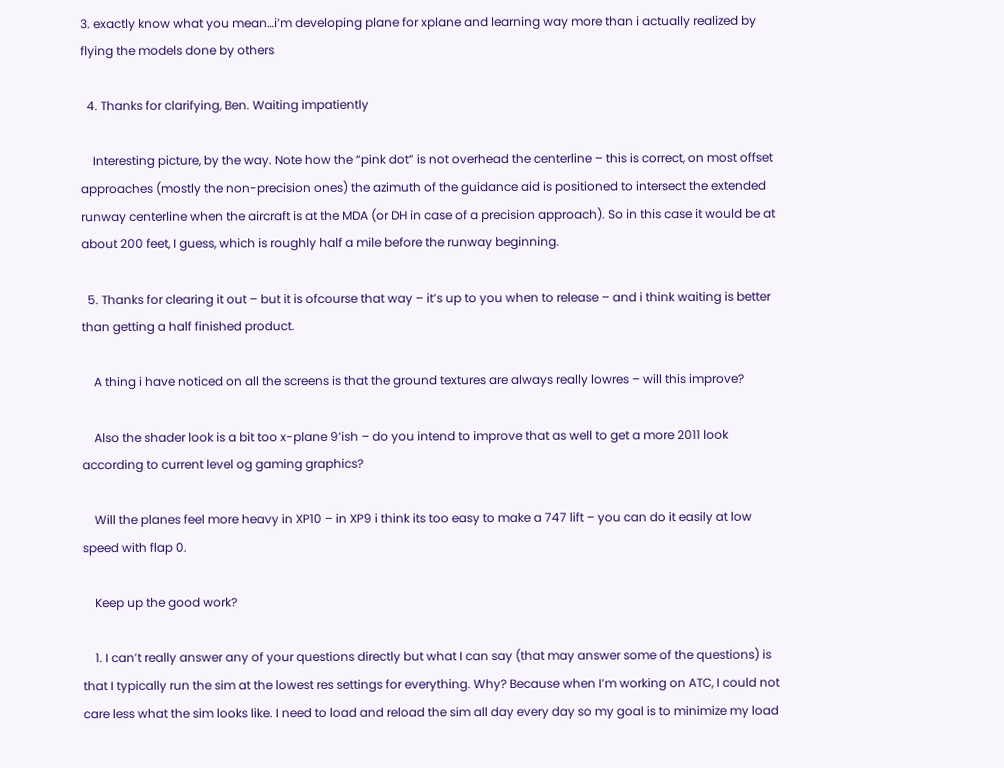3. exactly know what you mean…i’m developing plane for xplane and learning way more than i actually realized by flying the models done by others

  4. Thanks for clarifying, Ben. Waiting impatiently

    Interesting picture, by the way. Note how the “pink dot” is not overhead the centerline – this is correct, on most offset approaches (mostly the non-precision ones) the azimuth of the guidance aid is positioned to intersect the extended runway centerline when the aircraft is at the MDA (or DH in case of a precision approach). So in this case it would be at about 200 feet, I guess, which is roughly half a mile before the runway beginning.

  5. Thanks for clearing it out – but it is ofcourse that way – it’s up to you when to release – and i think waiting is better than getting a half finished product.

    A thing i have noticed on all the screens is that the ground textures are always really lowres – will this improve?

    Also the shader look is a bit too x-plane 9’ish – do you intend to improve that as well to get a more 2011 look according to current level og gaming graphics?

    Will the planes feel more heavy in XP10 – in XP9 i think its too easy to make a 747 lift – you can do it easily at low speed with flap 0.

    Keep up the good work?

    1. I can’t really answer any of your questions directly but what I can say (that may answer some of the questions) is that I typically run the sim at the lowest res settings for everything. Why? Because when I’m working on ATC, I could not care less what the sim looks like. I need to load and reload the sim all day every day so my goal is to minimize my load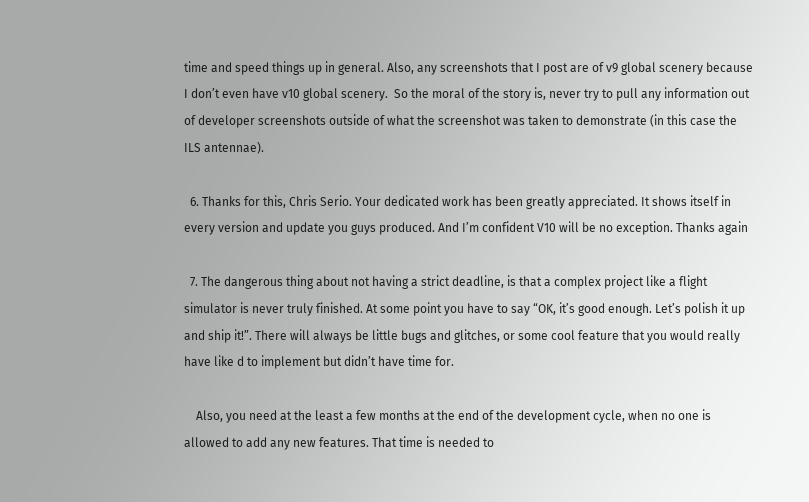time and speed things up in general. Also, any screenshots that I post are of v9 global scenery because I don’t even have v10 global scenery.  So the moral of the story is, never try to pull any information out of developer screenshots outside of what the screenshot was taken to demonstrate (in this case the ILS antennae).

  6. Thanks for this, Chris Serio. Your dedicated work has been greatly appreciated. It shows itself in every version and update you guys produced. And I’m confident V10 will be no exception. Thanks again

  7. The dangerous thing about not having a strict deadline, is that a complex project like a flight simulator is never truly finished. At some point you have to say “OK, it’s good enough. Let’s polish it up and ship it!”. There will always be little bugs and glitches, or some cool feature that you would really have like d to implement but didn’t have time for.

    Also, you need at the least a few months at the end of the development cycle, when no one is allowed to add any new features. That time is needed to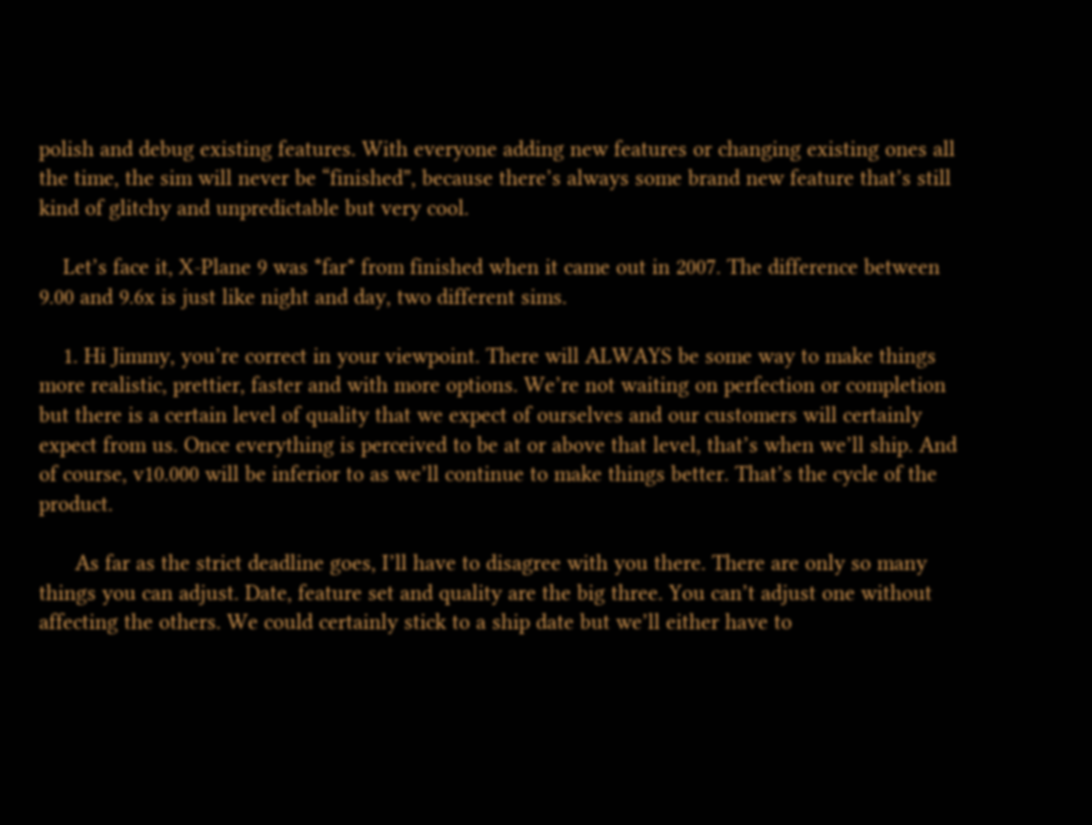polish and debug existing features. With everyone adding new features or changing existing ones all the time, the sim will never be “finished”, because there’s always some brand new feature that’s still kind of glitchy and unpredictable but very cool.

    Let’s face it, X-Plane 9 was *far* from finished when it came out in 2007. The difference between 9.00 and 9.6x is just like night and day, two different sims.

    1. Hi Jimmy, you’re correct in your viewpoint. There will ALWAYS be some way to make things more realistic, prettier, faster and with more options. We’re not waiting on perfection or completion but there is a certain level of quality that we expect of ourselves and our customers will certainly expect from us. Once everything is perceived to be at or above that level, that’s when we’ll ship. And of course, v10.000 will be inferior to as we’ll continue to make things better. That’s the cycle of the product.

      As far as the strict deadline goes, I’ll have to disagree with you there. There are only so many things you can adjust. Date, feature set and quality are the big three. You can’t adjust one without affecting the others. We could certainly stick to a ship date but we’ll either have to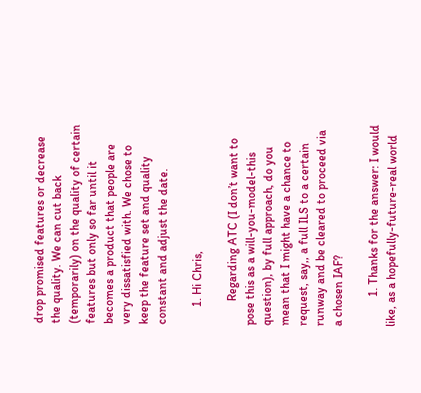drop promised features or decrease the quality. We can cut back (temporarily) on the quality of certain features but only so far until it becomes a product that people are very dissatisfied with. We chose to keep the feature set and quality constant and adjust the date.

      1. Hi Chris,

        Regarding ATC (I don’t want to pose this as a will-you-model-this question), by full approach, do you mean that I might have a chance to request, say,, a full ILS to a certain runway and be cleared to proceed via a chosen IAF?

          1. Thanks for the answer: I would like, as a hopefully-future-real world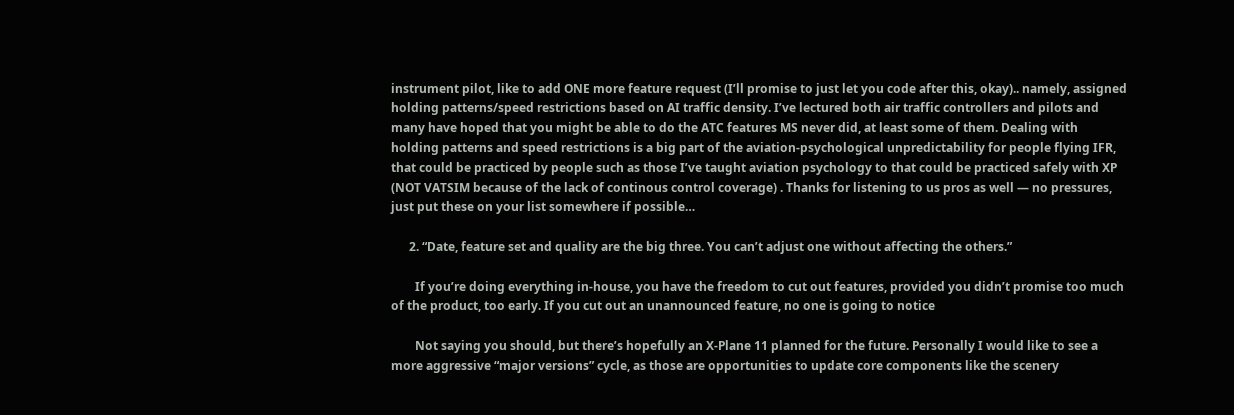instrument pilot, like to add ONE more feature request (I’ll promise to just let you code after this, okay).. namely, assigned holding patterns/speed restrictions based on AI traffic density. I’ve lectured both air traffic controllers and pilots and many have hoped that you might be able to do the ATC features MS never did, at least some of them. Dealing with holding patterns and speed restrictions is a big part of the aviation-psychological unpredictability for people flying IFR, that could be practiced by people such as those I’ve taught aviation psychology to that could be practiced safely with XP (NOT VATSIM because of the lack of continous control coverage) . Thanks for listening to us pros as well — no pressures, just put these on your list somewhere if possible…

      2. “Date, feature set and quality are the big three. You can’t adjust one without affecting the others.”

        If you’re doing everything in-house, you have the freedom to cut out features, provided you didn’t promise too much of the product, too early. If you cut out an unannounced feature, no one is going to notice

        Not saying you should, but there’s hopefully an X-Plane 11 planned for the future. Personally I would like to see a more aggressive “major versions” cycle, as those are opportunities to update core components like the scenery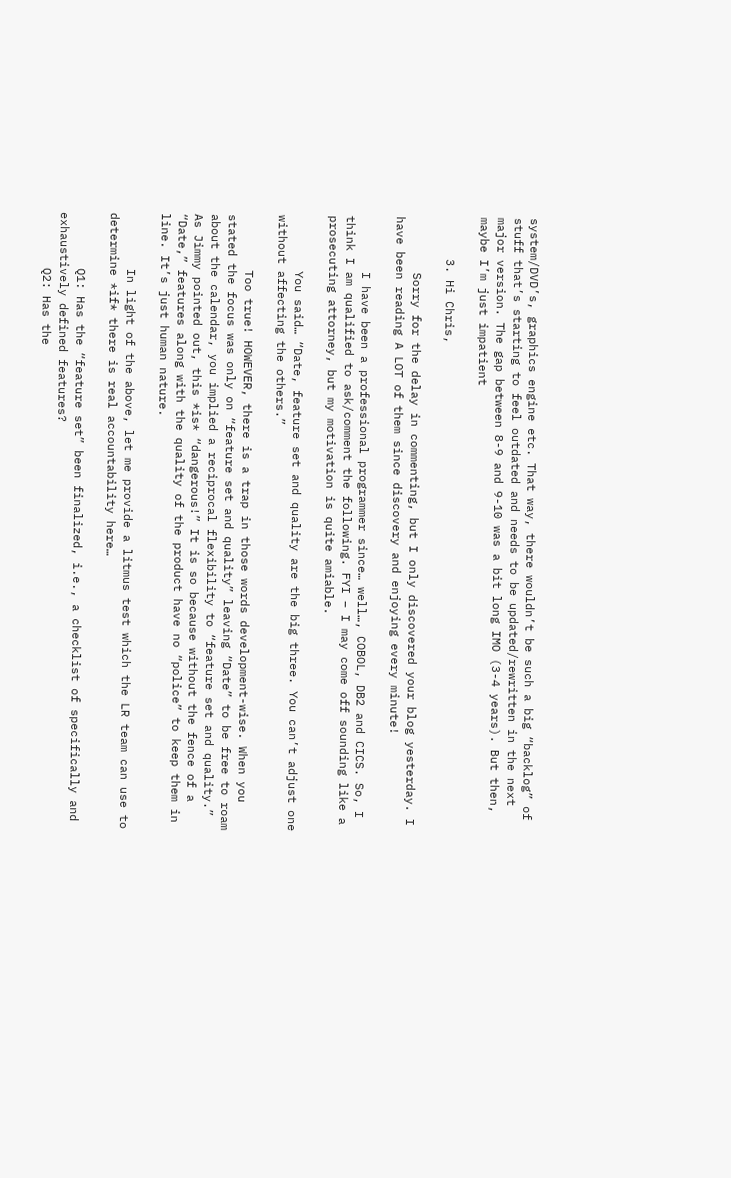system/DVD’s, graphics engine etc. That way, there wouldn’t be such a big “backlog” of stuff that’s starting to feel outdated and needs to be updated/rewritten in the next major version. The gap between 8-9 and 9-10 was a bit long IMO (3-4 years). But then, maybe I’m just impatient

      3. Hi Chris,

        Sorry for the delay in commenting, but I only discovered your blog yesterday. I have been reading A LOT of them since discovery and enjoying every minute!

        I have been a professional programmer since… well…, COBOL, DB2 and CICS. So, I think I am qualified to ask/comment the following. FYI – I may come off sounding like a prosecuting attorney, but my motivation is quite amiable.

        You said… “Date, feature set and quality are the big three. You can’t adjust one without affecting the others.”

        Too true! HOWEVER, there is a trap in those words development-wise. When you stated the focus was only on “feature set and quality” leaving “Date” to be free to roam about the calendar, you implied a reciprocal flexibility to “feature set and quality.” As Jimmy pointed out, this *is* “dangerous!” It is so because without the fence of a “Date,” features along with the quality of the product have no “police” to keep them in line. It’s just human nature.

        In light of the above, let me provide a litmus test which the LR team can use to determine *if* there is real accountability here…

        Q1: Has the “feature set” been finalized, i.e., a checklist of specifically and exhaustively defined features?
        Q2: Has the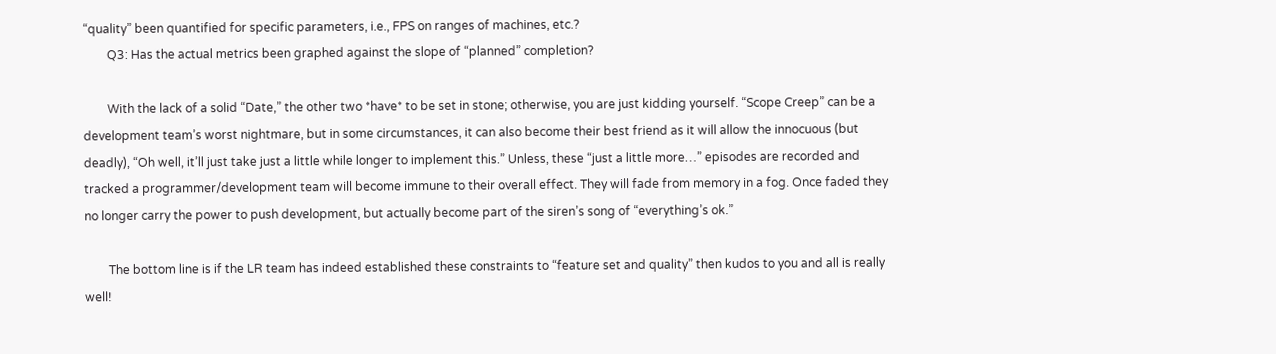“quality” been quantified for specific parameters, i.e., FPS on ranges of machines, etc.?
        Q3: Has the actual metrics been graphed against the slope of “planned” completion?

        With the lack of a solid “Date,” the other two *have* to be set in stone; otherwise, you are just kidding yourself. “Scope Creep” can be a development team’s worst nightmare, but in some circumstances, it can also become their best friend as it will allow the innocuous (but deadly), “Oh well, it’ll just take just a little while longer to implement this.” Unless, these “just a little more…” episodes are recorded and tracked a programmer/development team will become immune to their overall effect. They will fade from memory in a fog. Once faded they no longer carry the power to push development, but actually become part of the siren’s song of “everything’s ok.”

        The bottom line is if the LR team has indeed established these constraints to “feature set and quality” then kudos to you and all is really well!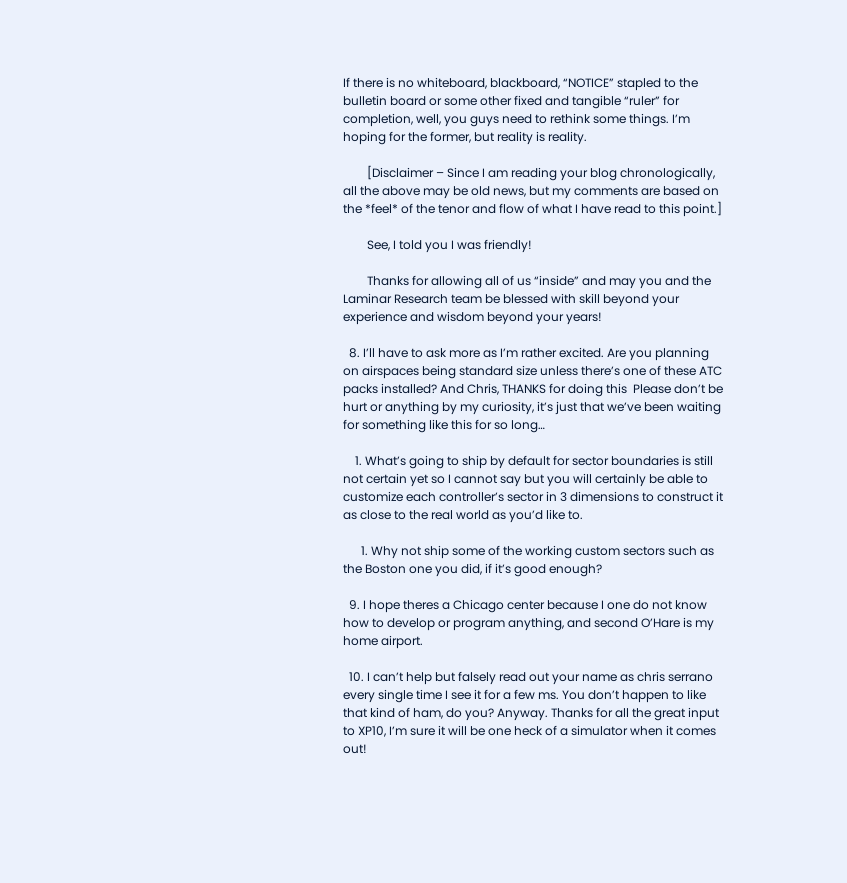If there is no whiteboard, blackboard, “NOTICE” stapled to the bulletin board or some other fixed and tangible “ruler” for completion, well, you guys need to rethink some things. I’m hoping for the former, but reality is reality.

        [Disclaimer – Since I am reading your blog chronologically, all the above may be old news, but my comments are based on the *feel* of the tenor and flow of what I have read to this point.]

        See, I told you I was friendly!

        Thanks for allowing all of us “inside” and may you and the Laminar Research team be blessed with skill beyond your experience and wisdom beyond your years!

  8. I’ll have to ask more as I’m rather excited. Are you planning on airspaces being standard size unless there’s one of these ATC packs installed? And Chris, THANKS for doing this  Please don’t be hurt or anything by my curiosity, it’s just that we’ve been waiting for something like this for so long…

    1. What’s going to ship by default for sector boundaries is still not certain yet so I cannot say but you will certainly be able to customize each controller’s sector in 3 dimensions to construct it as close to the real world as you’d like to.

      1. Why not ship some of the working custom sectors such as the Boston one you did, if it’s good enough?

  9. I hope theres a Chicago center because I one do not know how to develop or program anything, and second O’Hare is my home airport.

  10. I can’t help but falsely read out your name as chris serrano every single time I see it for a few ms. You don’t happen to like that kind of ham, do you? Anyway. Thanks for all the great input to XP10, I’m sure it will be one heck of a simulator when it comes out!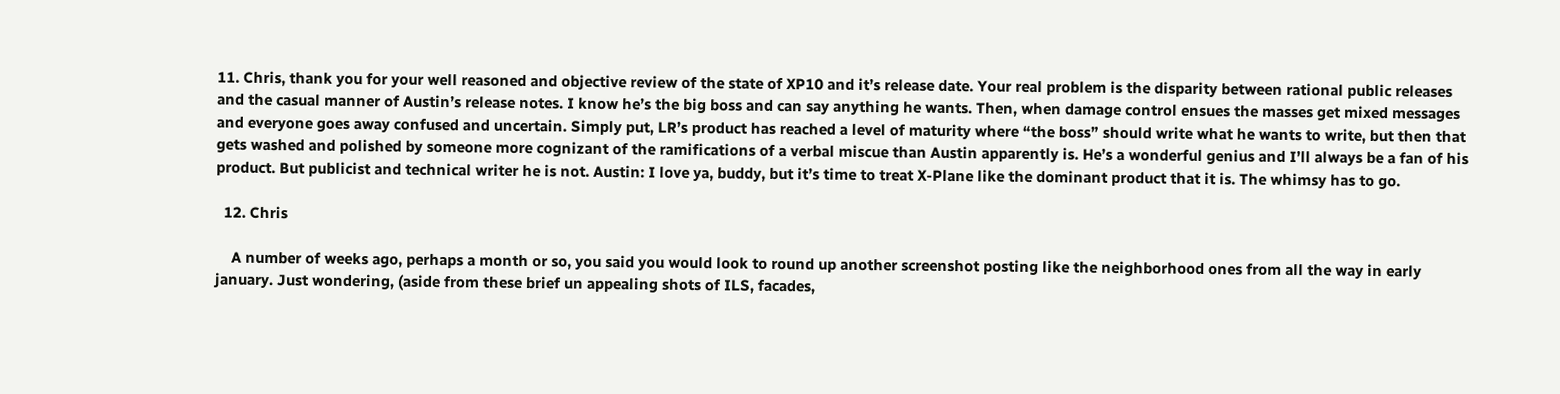11. Chris, thank you for your well reasoned and objective review of the state of XP10 and it’s release date. Your real problem is the disparity between rational public releases and the casual manner of Austin’s release notes. I know he’s the big boss and can say anything he wants. Then, when damage control ensues the masses get mixed messages and everyone goes away confused and uncertain. Simply put, LR’s product has reached a level of maturity where “the boss” should write what he wants to write, but then that gets washed and polished by someone more cognizant of the ramifications of a verbal miscue than Austin apparently is. He’s a wonderful genius and I’ll always be a fan of his product. But publicist and technical writer he is not. Austin: I love ya, buddy, but it’s time to treat X-Plane like the dominant product that it is. The whimsy has to go.

  12. Chris

    A number of weeks ago, perhaps a month or so, you said you would look to round up another screenshot posting like the neighborhood ones from all the way in early january. Just wondering, (aside from these brief un appealing shots of ILS, facades,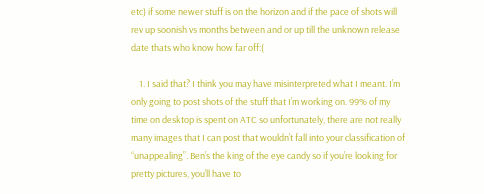etc) if some newer stuff is on the horizon and if the pace of shots will rev up soonish vs months between and or up till the unknown release date thats who know how far off:(

    1. I said that? I think you may have misinterpreted what I meant. I’m only going to post shots of the stuff that I’m working on. 99% of my time on desktop is spent on ATC so unfortunately, there are not really many images that I can post that wouldn’t fall into your classification of “unappealing”. Ben’s the king of the eye candy so if you’re looking for pretty pictures, you’ll have to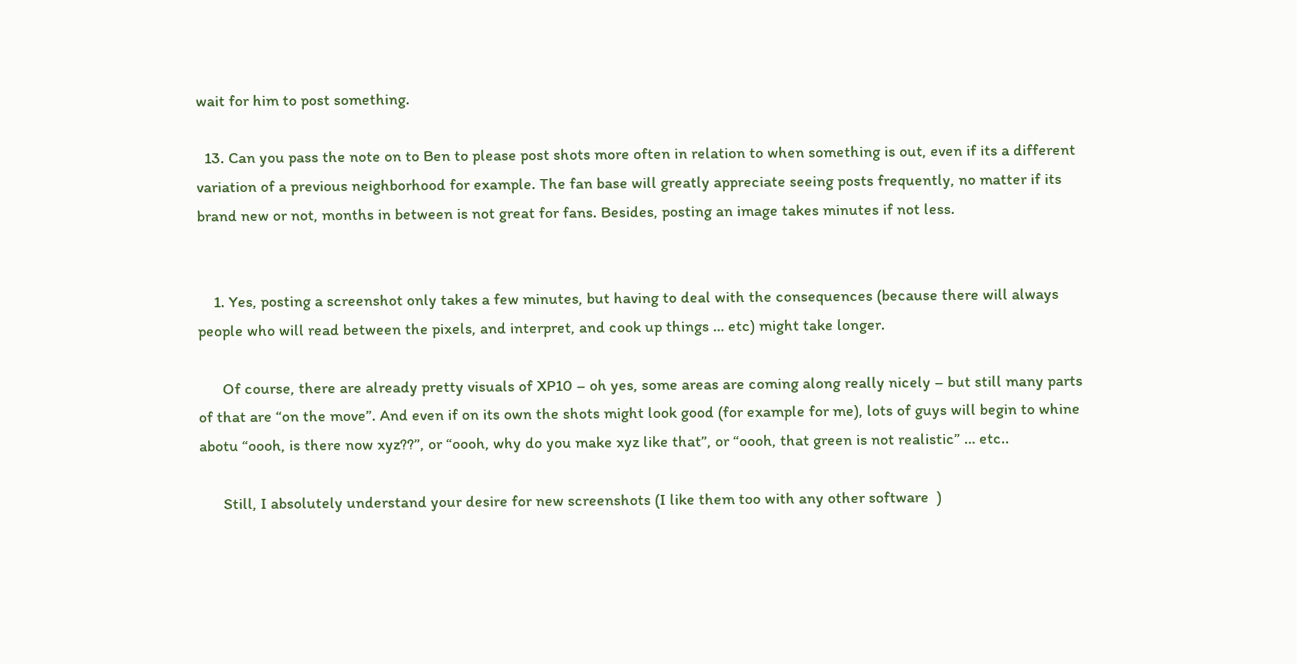wait for him to post something.

  13. Can you pass the note on to Ben to please post shots more often in relation to when something is out, even if its a different variation of a previous neighborhood for example. The fan base will greatly appreciate seeing posts frequently, no matter if its brand new or not, months in between is not great for fans. Besides, posting an image takes minutes if not less.


    1. Yes, posting a screenshot only takes a few minutes, but having to deal with the consequences (because there will always people who will read between the pixels, and interpret, and cook up things … etc) might take longer.

      Of course, there are already pretty visuals of XP10 – oh yes, some areas are coming along really nicely – but still many parts of that are “on the move”. And even if on its own the shots might look good (for example for me), lots of guys will begin to whine abotu “oooh, is there now xyz??”, or “oooh, why do you make xyz like that”, or “oooh, that green is not realistic” … etc..

      Still, I absolutely understand your desire for new screenshots (I like them too with any other software  )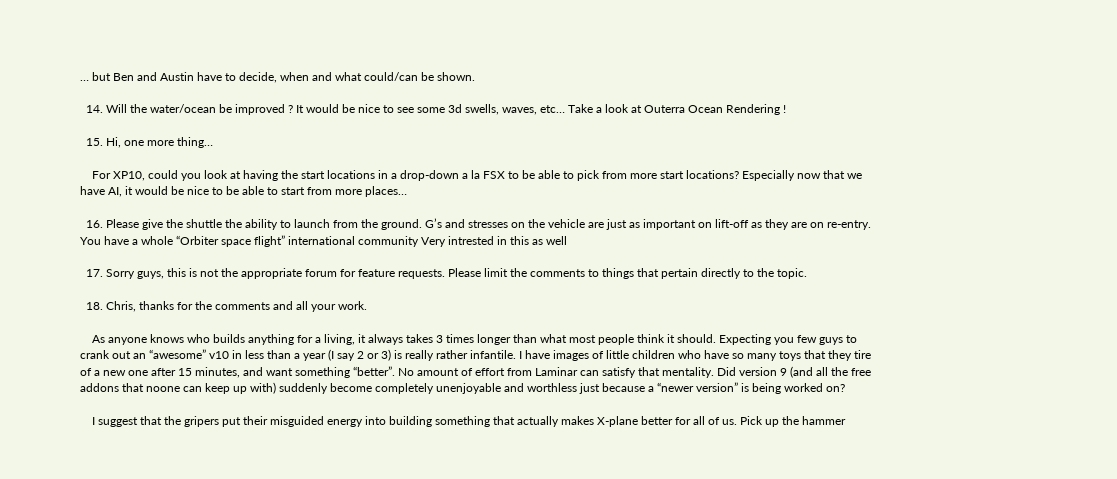… but Ben and Austin have to decide, when and what could/can be shown.

  14. Will the water/ocean be improved ? It would be nice to see some 3d swells, waves, etc… Take a look at Outerra Ocean Rendering !

  15. Hi, one more thing…

    For XP10, could you look at having the start locations in a drop-down a la FSX to be able to pick from more start locations? Especially now that we have AI, it would be nice to be able to start from more places…

  16. Please give the shuttle the ability to launch from the ground. G’s and stresses on the vehicle are just as important on lift-off as they are on re-entry. You have a whole “Orbiter space flight” international community Very intrested in this as well

  17. Sorry guys, this is not the appropriate forum for feature requests. Please limit the comments to things that pertain directly to the topic.

  18. Chris, thanks for the comments and all your work.

    As anyone knows who builds anything for a living, it always takes 3 times longer than what most people think it should. Expecting you few guys to crank out an “awesome” v10 in less than a year (I say 2 or 3) is really rather infantile. I have images of little children who have so many toys that they tire of a new one after 15 minutes, and want something “better”. No amount of effort from Laminar can satisfy that mentality. Did version 9 (and all the free addons that noone can keep up with) suddenly become completely unenjoyable and worthless just because a “newer version” is being worked on?

    I suggest that the gripers put their misguided energy into building something that actually makes X-plane better for all of us. Pick up the hammer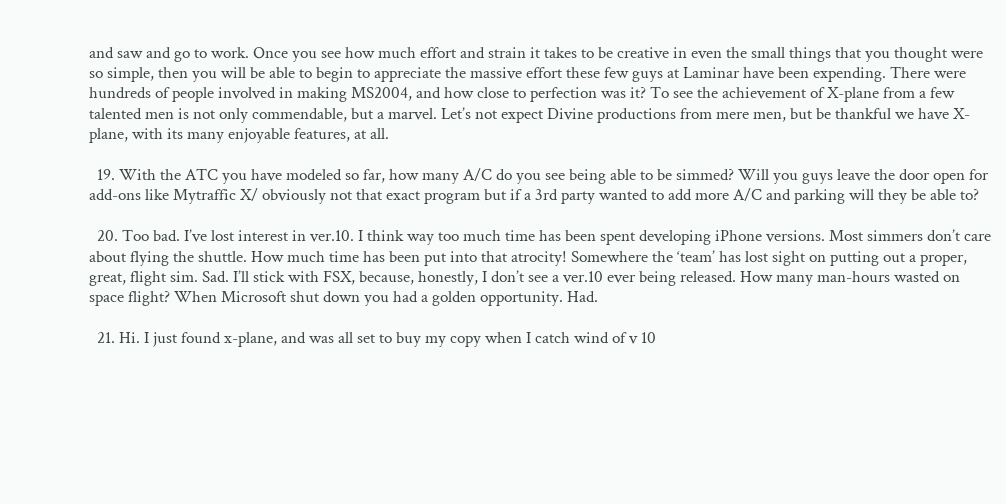and saw and go to work. Once you see how much effort and strain it takes to be creative in even the small things that you thought were so simple, then you will be able to begin to appreciate the massive effort these few guys at Laminar have been expending. There were hundreds of people involved in making MS2004, and how close to perfection was it? To see the achievement of X-plane from a few talented men is not only commendable, but a marvel. Let’s not expect Divine productions from mere men, but be thankful we have X-plane, with its many enjoyable features, at all.

  19. With the ATC you have modeled so far, how many A/C do you see being able to be simmed? Will you guys leave the door open for add-ons like Mytraffic X/ obviously not that exact program but if a 3rd party wanted to add more A/C and parking will they be able to?

  20. Too bad. I’ve lost interest in ver.10. I think way too much time has been spent developing iPhone versions. Most simmers don’t care about flying the shuttle. How much time has been put into that atrocity! Somewhere the ‘team’ has lost sight on putting out a proper, great, flight sim. Sad. I’ll stick with FSX, because, honestly, I don’t see a ver.10 ever being released. How many man-hours wasted on space flight? When Microsoft shut down you had a golden opportunity. Had.

  21. Hi. I just found x-plane, and was all set to buy my copy when I catch wind of v 10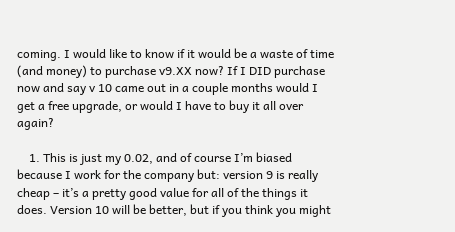coming. I would like to know if it would be a waste of time (and money) to purchase v9.XX now? If I DID purchase now and say v 10 came out in a couple months would I get a free upgrade, or would I have to buy it all over again?

    1. This is just my 0.02, and of course I’m biased because I work for the company but: version 9 is really cheap – it’s a pretty good value for all of the things it does. Version 10 will be better, but if you think you might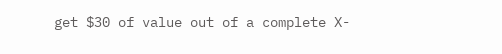get $30 of value out of a complete X-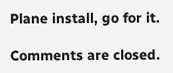Plane install, go for it.

Comments are closed.